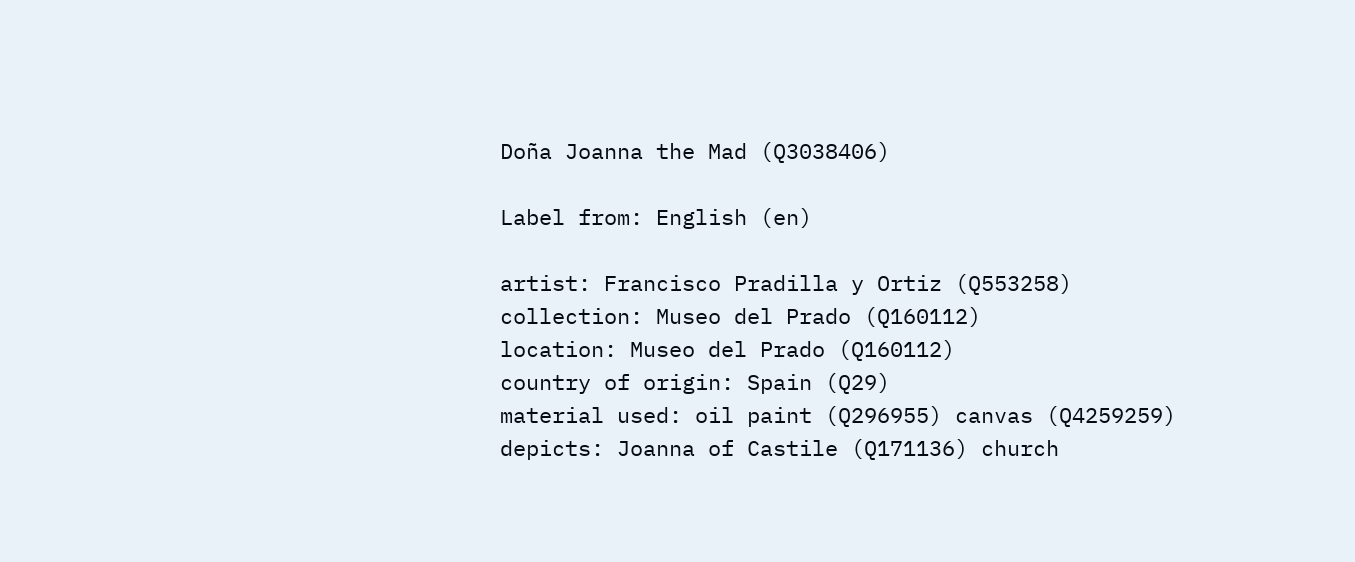Doña Joanna the Mad (Q3038406)

Label from: English (en)

artist: Francisco Pradilla y Ortiz (Q553258)
collection: Museo del Prado (Q160112)
location: Museo del Prado (Q160112)
country of origin: Spain (Q29)
material used: oil paint (Q296955) canvas (Q4259259)
depicts: Joanna of Castile (Q171136) church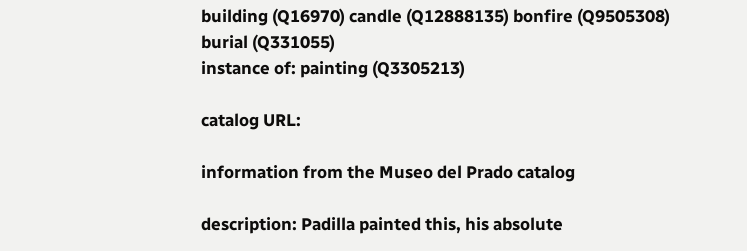building (Q16970) candle (Q12888135) bonfire (Q9505308) burial (Q331055)
instance of: painting (Q3305213)

catalog URL:

information from the Museo del Prado catalog

description: Padilla painted this, his absolute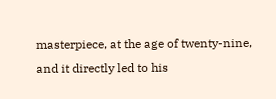masterpiece, at the age of twenty-nine, and it directly led to his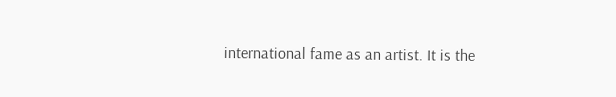international fame as an artist. It is the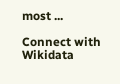most ...

Connect with Wikidata